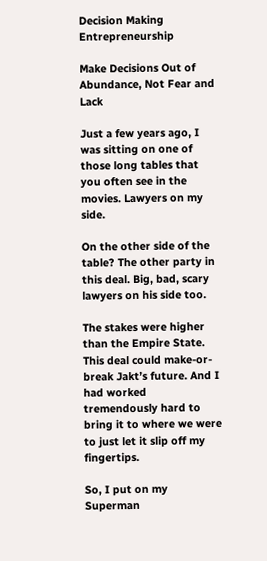Decision Making Entrepreneurship

Make Decisions Out of Abundance, Not Fear and Lack

Just a few years ago, I was sitting on one of those long tables that you often see in the movies. Lawyers on my side.

On the other side of the table? The other party in this deal. Big, bad, scary lawyers on his side too.

The stakes were higher than the Empire State. This deal could make-or-break Jakt’s future. And I had worked tremendously hard to bring it to where we were to just let it slip off my fingertips.

So, I put on my Superman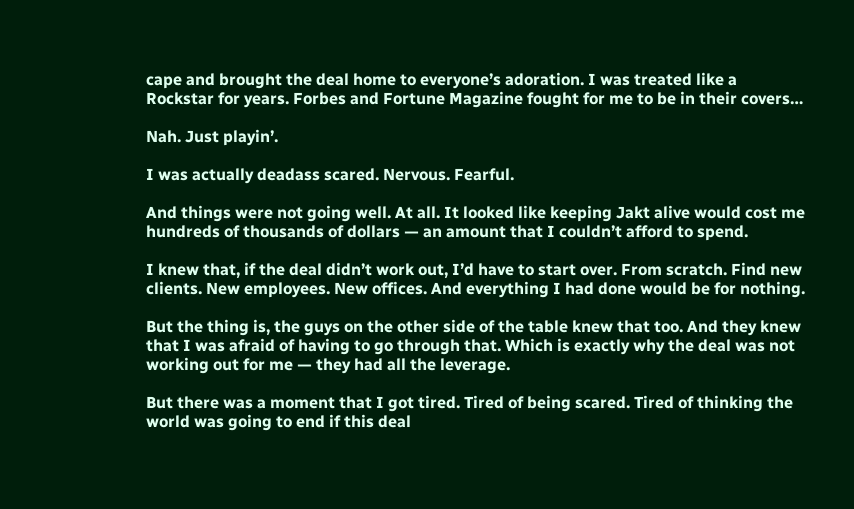cape and brought the deal home to everyone’s adoration. I was treated like a Rockstar for years. Forbes and Fortune Magazine fought for me to be in their covers…

Nah. Just playin’.

I was actually deadass scared. Nervous. Fearful.

And things were not going well. At all. It looked like keeping Jakt alive would cost me hundreds of thousands of dollars — an amount that I couldn’t afford to spend.

I knew that, if the deal didn’t work out, I’d have to start over. From scratch. Find new clients. New employees. New offices. And everything I had done would be for nothing.

But the thing is, the guys on the other side of the table knew that too. And they knew that I was afraid of having to go through that. Which is exactly why the deal was not working out for me — they had all the leverage.

But there was a moment that I got tired. Tired of being scared. Tired of thinking the world was going to end if this deal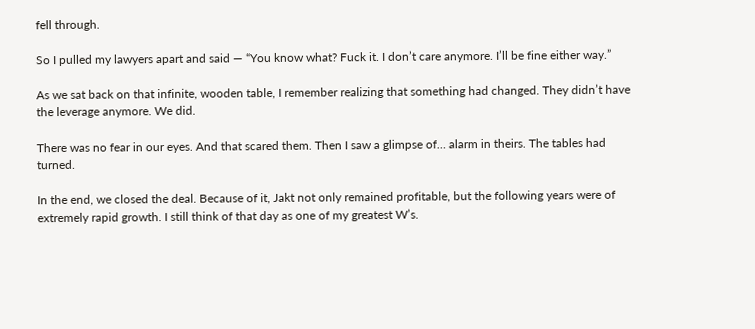fell through.

So I pulled my lawyers apart and said — “You know what? Fuck it. I don’t care anymore. I’ll be fine either way.”

As we sat back on that infinite, wooden table, I remember realizing that something had changed. They didn’t have the leverage anymore. We did.

There was no fear in our eyes. And that scared them. Then I saw a glimpse of… alarm in theirs. The tables had turned.

In the end, we closed the deal. Because of it, Jakt not only remained profitable, but the following years were of extremely rapid growth. I still think of that day as one of my greatest W’s.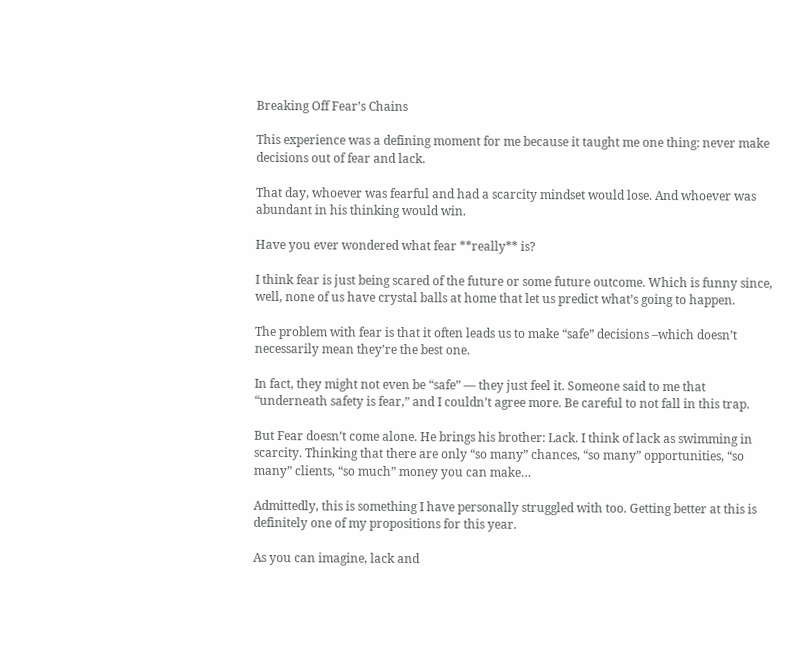Breaking Off Fear’s Chains

This experience was a defining moment for me because it taught me one thing: never make decisions out of fear and lack.

That day, whoever was fearful and had a scarcity mindset would lose. And whoever was abundant in his thinking would win.

Have you ever wondered what fear **really** is?

I think fear is just being scared of the future or some future outcome. Which is funny since, well, none of us have crystal balls at home that let us predict what’s going to happen.

The problem with fear is that it often leads us to make “safe” decisions –which doesn’t necessarily mean they’re the best one.

In fact, they might not even be “safe” — they just feel it. Someone said to me that “underneath safety is fear,” and I couldn’t agree more. Be careful to not fall in this trap.

But Fear doesn’t come alone. He brings his brother: Lack. I think of lack as swimming in scarcity. Thinking that there are only “so many” chances, “so many” opportunities, “so many” clients, “so much” money you can make…

Admittedly, this is something I have personally struggled with too. Getting better at this is definitely one of my propositions for this year.

As you can imagine, lack and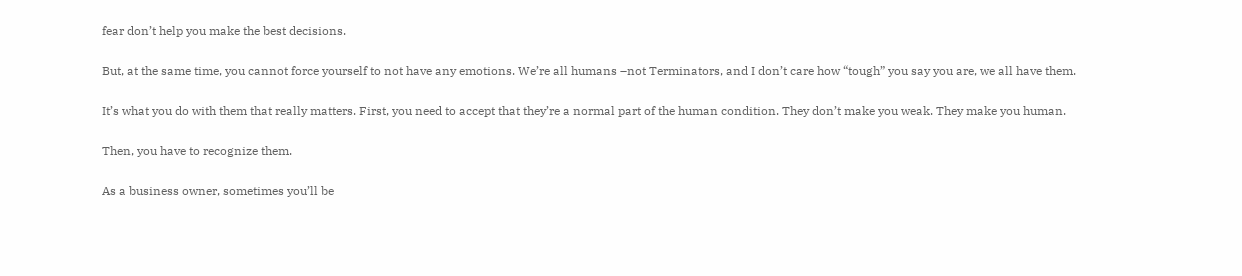fear don’t help you make the best decisions.

But, at the same time, you cannot force yourself to not have any emotions. We’re all humans –not Terminators, and I don’t care how “tough” you say you are, we all have them.

It’s what you do with them that really matters. First, you need to accept that they’re a normal part of the human condition. They don’t make you weak. They make you human.

Then, you have to recognize them.

As a business owner, sometimes you’ll be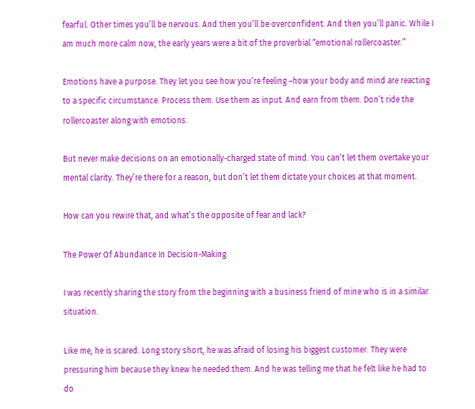fearful. Other times you’ll be nervous. And then you’ll be overconfident. And then you’ll panic. While I am much more calm now, the early years were a bit of the proverbial “emotional rollercoaster.”

Emotions have a purpose. They let you see how you’re feeling –how your body and mind are reacting to a specific circumstance. Process them. Use them as input. And earn from them. Don’t ride the rollercoaster along with emotions.

But never make decisions on an emotionally-charged state of mind. You can’t let them overtake your mental clarity. They’re there for a reason, but don’t let them dictate your choices at that moment.

How can you rewire that, and what’s the opposite of fear and lack?

The Power Of Abundance In Decision-Making

I was recently sharing the story from the beginning with a business friend of mine who is in a similar situation.

Like me, he is scared. Long story short, he was afraid of losing his biggest customer. They were pressuring him because they knew he needed them. And he was telling me that he felt like he had to do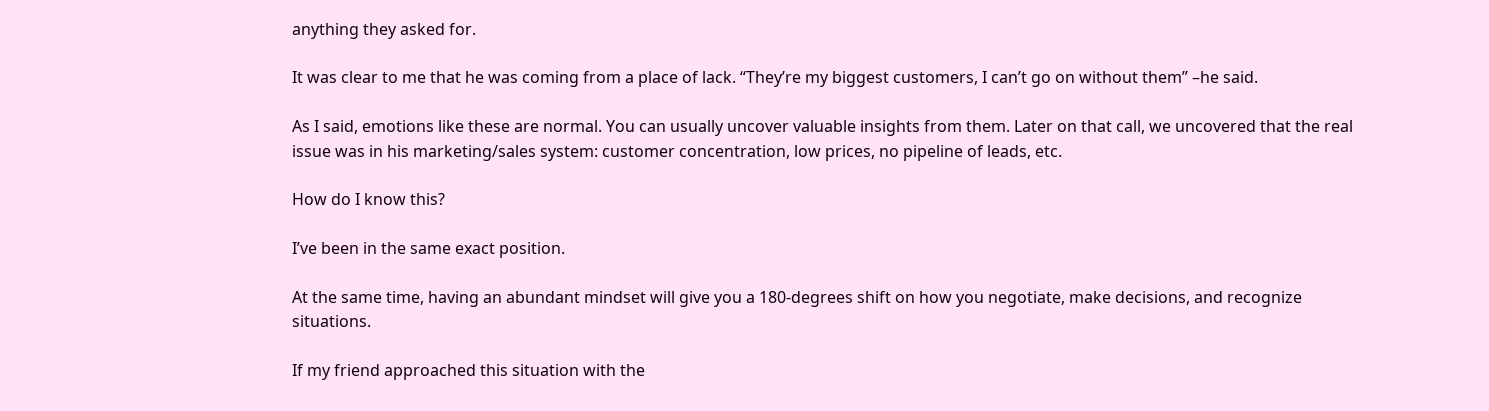anything they asked for.

It was clear to me that he was coming from a place of lack. “They’re my biggest customers, I can’t go on without them” –he said.

As I said, emotions like these are normal. You can usually uncover valuable insights from them. Later on that call, we uncovered that the real issue was in his marketing/sales system: customer concentration, low prices, no pipeline of leads, etc.

How do I know this?

I’ve been in the same exact position.

At the same time, having an abundant mindset will give you a 180-degrees shift on how you negotiate, make decisions, and recognize situations.

If my friend approached this situation with the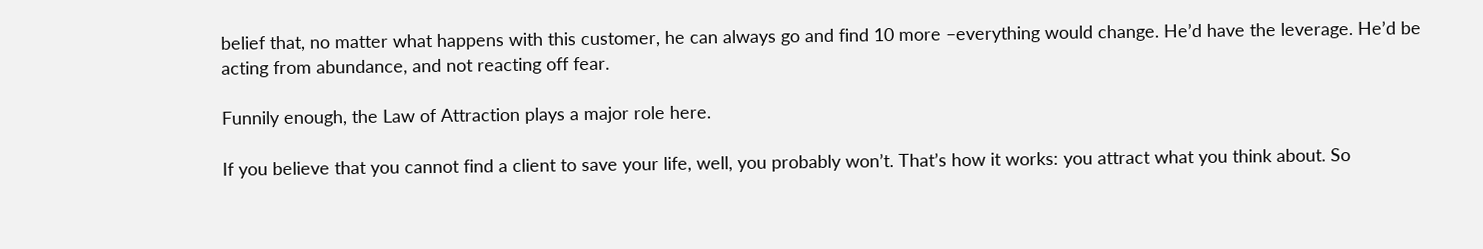belief that, no matter what happens with this customer, he can always go and find 10 more –everything would change. He’d have the leverage. He’d be acting from abundance, and not reacting off fear.

Funnily enough, the Law of Attraction plays a major role here.

If you believe that you cannot find a client to save your life, well, you probably won’t. That’s how it works: you attract what you think about. So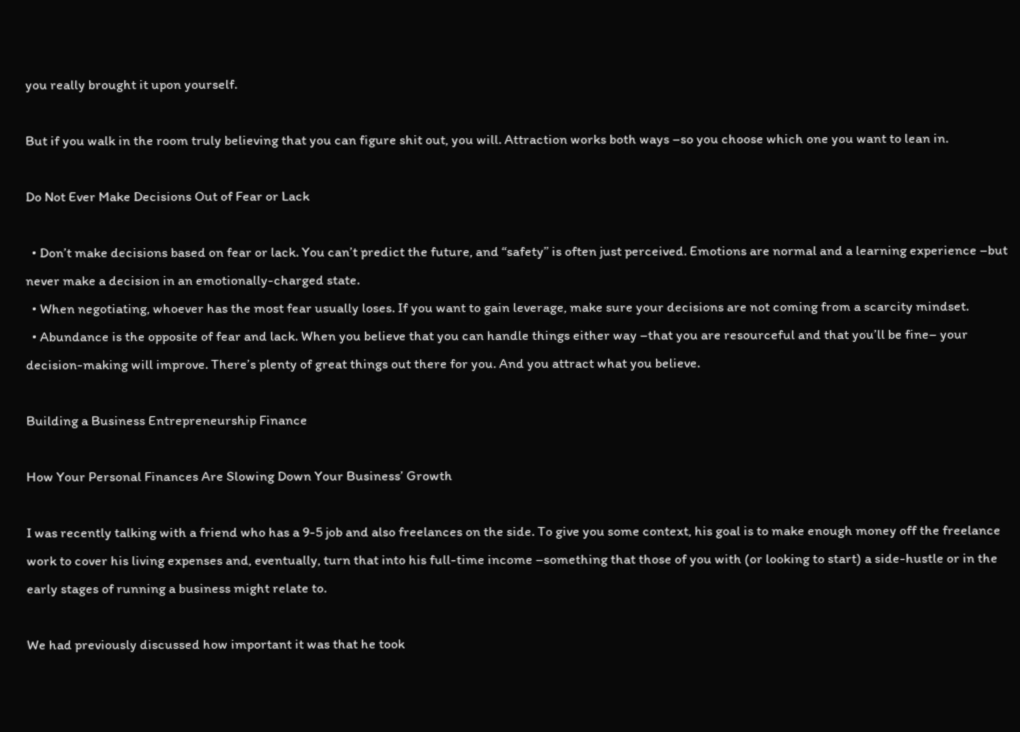you really brought it upon yourself.

But if you walk in the room truly believing that you can figure shit out, you will. Attraction works both ways –so you choose which one you want to lean in.

Do Not Ever Make Decisions Out of Fear or Lack

  • Don’t make decisions based on fear or lack. You can’t predict the future, and “safety” is often just perceived. Emotions are normal and a learning experience –but never make a decision in an emotionally-charged state.
  • When negotiating, whoever has the most fear usually loses. If you want to gain leverage, make sure your decisions are not coming from a scarcity mindset.
  • Abundance is the opposite of fear and lack. When you believe that you can handle things either way –that you are resourceful and that you’ll be fine– your decision-making will improve. There’s plenty of great things out there for you. And you attract what you believe.

Building a Business Entrepreneurship Finance

How Your Personal Finances Are Slowing Down Your Business’ Growth

I was recently talking with a friend who has a 9-5 job and also freelances on the side. To give you some context, his goal is to make enough money off the freelance work to cover his living expenses and, eventually, turn that into his full-time income –something that those of you with (or looking to start) a side-hustle or in the early stages of running a business might relate to.

We had previously discussed how important it was that he took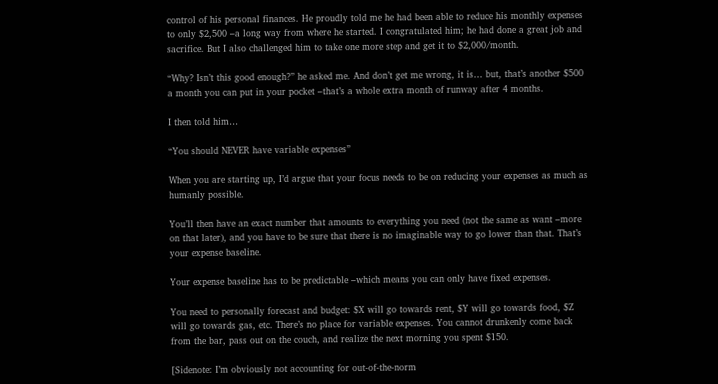control of his personal finances. He proudly told me he had been able to reduce his monthly expenses to only $2,500 –a long way from where he started. I congratulated him; he had done a great job and sacrifice. But I also challenged him to take one more step and get it to $2,000/month.

“Why? Isn’t this good enough?” he asked me. And don’t get me wrong, it is… but, that’s another $500 a month you can put in your pocket –that’s a whole extra month of runway after 4 months.

I then told him…

“You should NEVER have variable expenses”

When you are starting up, I’d argue that your focus needs to be on reducing your expenses as much as humanly possible.

You’ll then have an exact number that amounts to everything you need (not the same as want –more on that later), and you have to be sure that there is no imaginable way to go lower than that. That’s your expense baseline.

Your expense baseline has to be predictable –which means you can only have fixed expenses.

You need to personally forecast and budget: $X will go towards rent, $Y will go towards food, $Z will go towards gas, etc. There’s no place for variable expenses. You cannot drunkenly come back from the bar, pass out on the couch, and realize the next morning you spent $150.

[Sidenote: I’m obviously not accounting for out-of-the-norm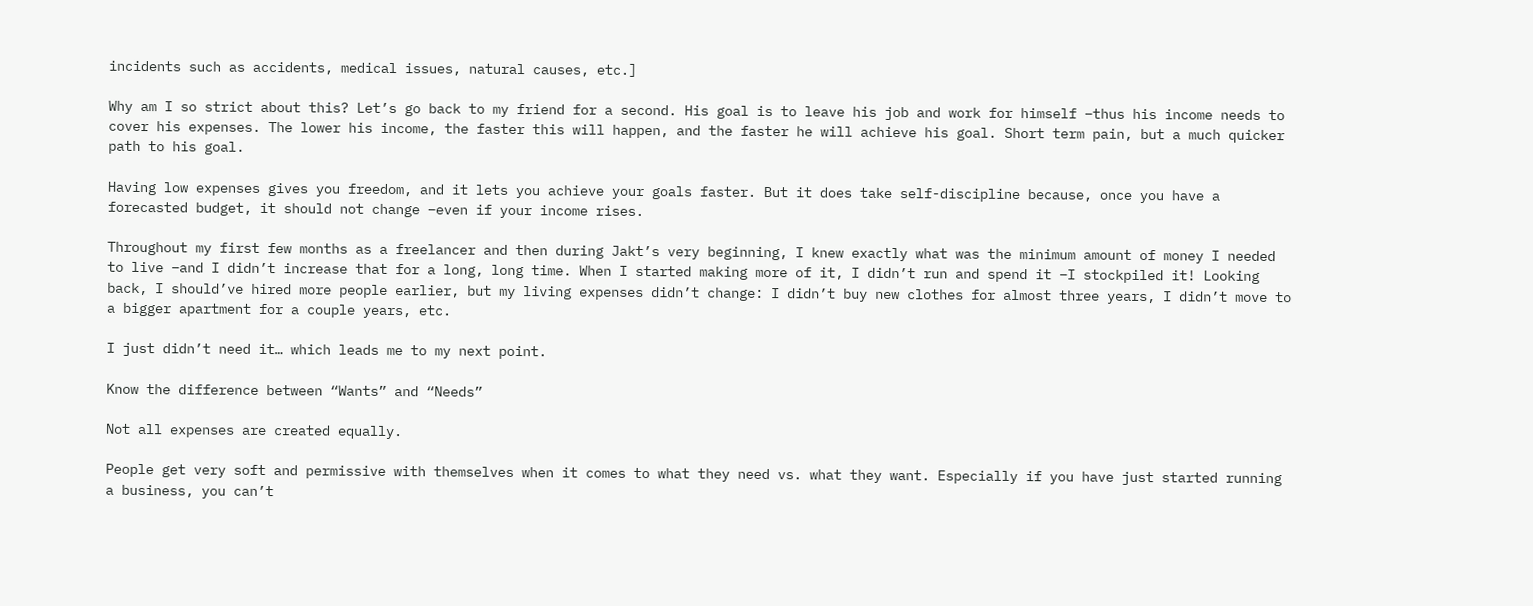incidents such as accidents, medical issues, natural causes, etc.]

Why am I so strict about this? Let’s go back to my friend for a second. His goal is to leave his job and work for himself –thus his income needs to cover his expenses. The lower his income, the faster this will happen, and the faster he will achieve his goal. Short term pain, but a much quicker path to his goal.

Having low expenses gives you freedom, and it lets you achieve your goals faster. But it does take self-discipline because, once you have a forecasted budget, it should not change –even if your income rises.

Throughout my first few months as a freelancer and then during Jakt’s very beginning, I knew exactly what was the minimum amount of money I needed to live –and I didn’t increase that for a long, long time. When I started making more of it, I didn’t run and spend it –I stockpiled it! Looking back, I should’ve hired more people earlier, but my living expenses didn’t change: I didn’t buy new clothes for almost three years, I didn’t move to a bigger apartment for a couple years, etc.

I just didn’t need it… which leads me to my next point.

Know the difference between “Wants” and “Needs”

Not all expenses are created equally.

People get very soft and permissive with themselves when it comes to what they need vs. what they want. Especially if you have just started running a business, you can’t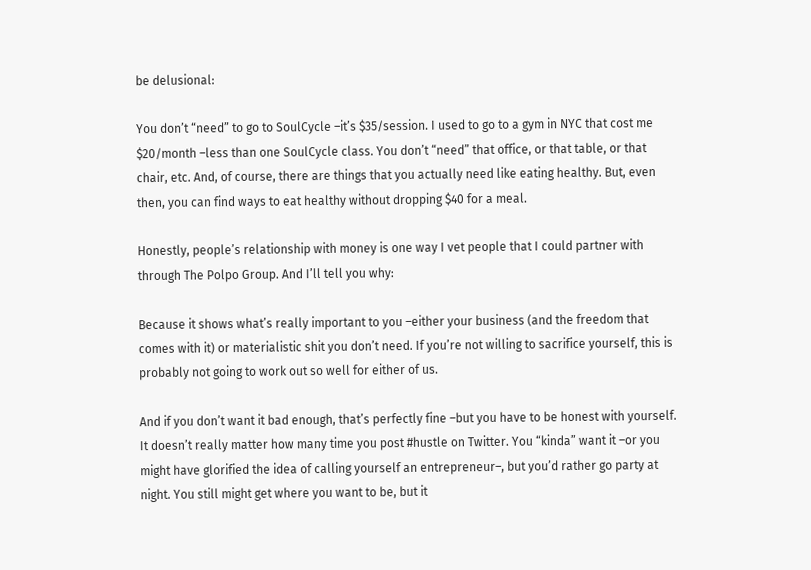be delusional:

You don’t “need” to go to SoulCycle –it’s $35/session. I used to go to a gym in NYC that cost me $20/month –less than one SoulCycle class. You don’t “need” that office, or that table, or that chair, etc. And, of course, there are things that you actually need like eating healthy. But, even then, you can find ways to eat healthy without dropping $40 for a meal.

Honestly, people’s relationship with money is one way I vet people that I could partner with through The Polpo Group. And I’ll tell you why:

Because it shows what’s really important to you –either your business (and the freedom that comes with it) or materialistic shit you don’t need. If you’re not willing to sacrifice yourself, this is probably not going to work out so well for either of us.

And if you don’t want it bad enough, that’s perfectly fine –but you have to be honest with yourself. It doesn’t really matter how many time you post #hustle on Twitter. You “kinda” want it –or you might have glorified the idea of calling yourself an entrepreneur–, but you’d rather go party at night. You still might get where you want to be, but it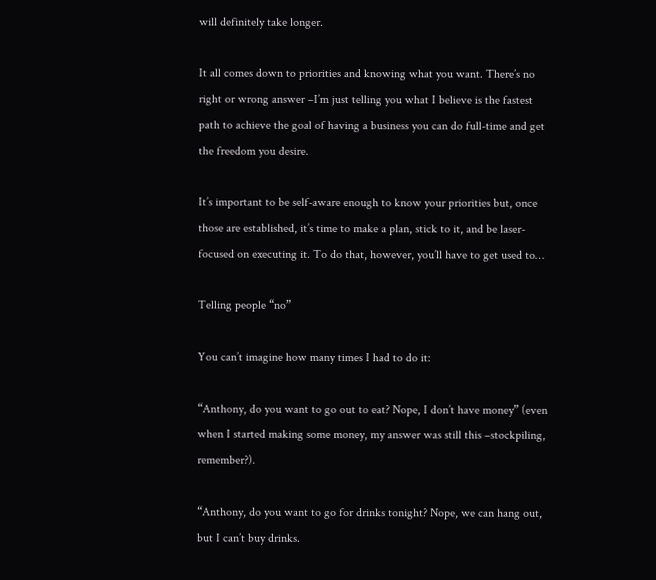will definitely take longer.

It all comes down to priorities and knowing what you want. There’s no right or wrong answer –I’m just telling you what I believe is the fastest path to achieve the goal of having a business you can do full-time and get the freedom you desire.

It’s important to be self-aware enough to know your priorities but, once those are established, it’s time to make a plan, stick to it, and be laser-focused on executing it. To do that, however, you’ll have to get used to…

Telling people “no”

You can’t imagine how many times I had to do it:

“Anthony, do you want to go out to eat? Nope, I don’t have money” (even when I started making some money, my answer was still this –stockpiling, remember?).

“Anthony, do you want to go for drinks tonight? Nope, we can hang out, but I can’t buy drinks.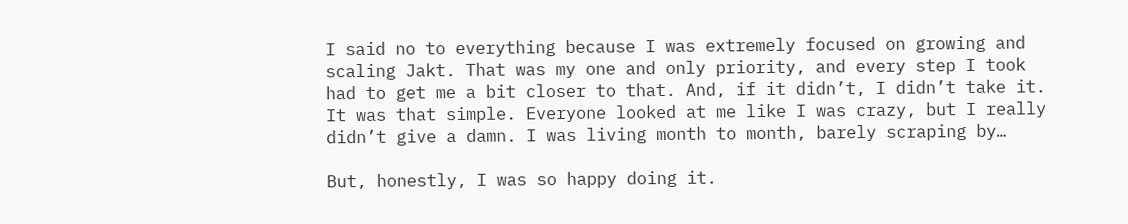I said no to everything because I was extremely focused on growing and scaling Jakt. That was my one and only priority, and every step I took had to get me a bit closer to that. And, if it didn’t, I didn’t take it. It was that simple. Everyone looked at me like I was crazy, but I really didn’t give a damn. I was living month to month, barely scraping by…

But, honestly, I was so happy doing it.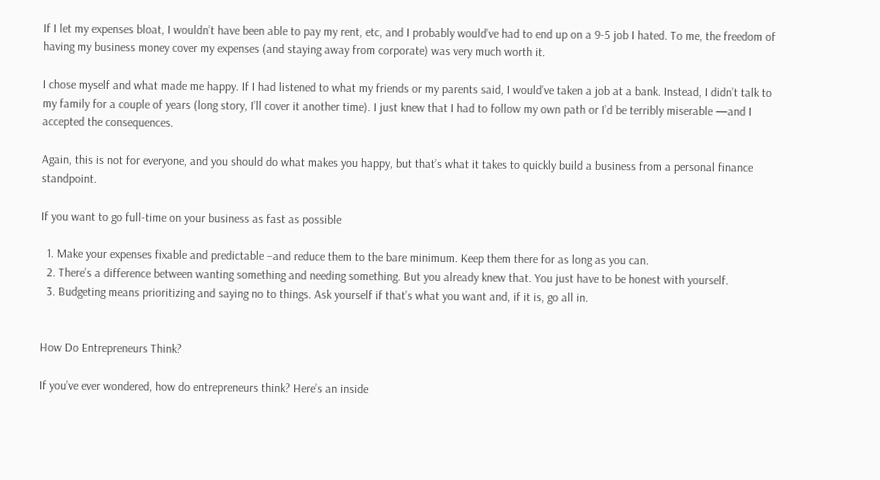If I let my expenses bloat, I wouldn’t have been able to pay my rent, etc, and I probably would’ve had to end up on a 9-5 job I hated. To me, the freedom of having my business money cover my expenses (and staying away from corporate) was very much worth it.

I chose myself and what made me happy. If I had listened to what my friends or my parents said, I would’ve taken a job at a bank. Instead, I didn’t talk to my family for a couple of years (long story, I’ll cover it another time). I just knew that I had to follow my own path or I’d be terribly miserable —and I accepted the consequences.

Again, this is not for everyone, and you should do what makes you happy, but that’s what it takes to quickly build a business from a personal finance standpoint.

If you want to go full-time on your business as fast as possible

  1. Make your expenses fixable and predictable –and reduce them to the bare minimum. Keep them there for as long as you can.
  2. There’s a difference between wanting something and needing something. But you already knew that. You just have to be honest with yourself.
  3. Budgeting means prioritizing and saying no to things. Ask yourself if that’s what you want and, if it is, go all in.


How Do Entrepreneurs Think?

If you’ve ever wondered, how do entrepreneurs think? Here’s an inside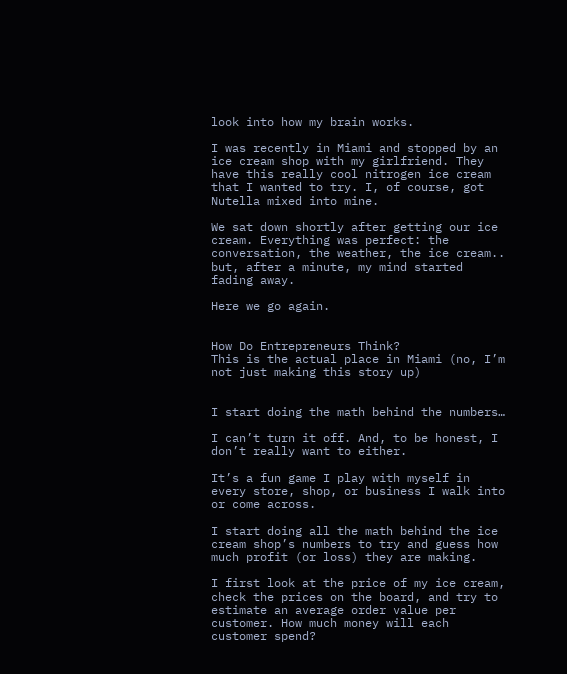look into how my brain works.

I was recently in Miami and stopped by an ice cream shop with my girlfriend. They have this really cool nitrogen ice cream that I wanted to try. I, of course, got Nutella mixed into mine.

We sat down shortly after getting our ice cream. Everything was perfect: the conversation, the weather, the ice cream.. but, after a minute, my mind started fading away.

Here we go again.


How Do Entrepreneurs Think?
This is the actual place in Miami (no, I’m not just making this story up)


I start doing the math behind the numbers…

I can’t turn it off. And, to be honest, I don’t really want to either.

It’s a fun game I play with myself in every store, shop, or business I walk into or come across.

I start doing all the math behind the ice cream shop’s numbers to try and guess how much profit (or loss) they are making.

I first look at the price of my ice cream, check the prices on the board, and try to estimate an average order value per customer. How much money will each customer spend?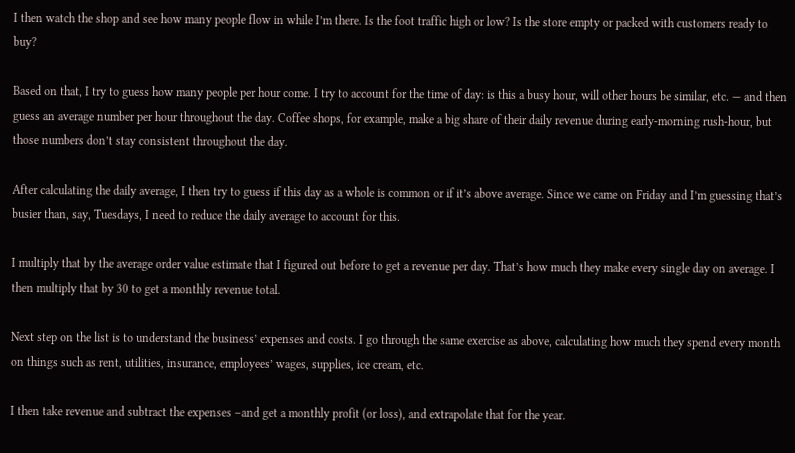I then watch the shop and see how many people flow in while I’m there. Is the foot traffic high or low? Is the store empty or packed with customers ready to buy?

Based on that, I try to guess how many people per hour come. I try to account for the time of day: is this a busy hour, will other hours be similar, etc. — and then guess an average number per hour throughout the day. Coffee shops, for example, make a big share of their daily revenue during early-morning rush-hour, but those numbers don’t stay consistent throughout the day.

After calculating the daily average, I then try to guess if this day as a whole is common or if it’s above average. Since we came on Friday and I’m guessing that’s busier than, say, Tuesdays, I need to reduce the daily average to account for this.

I multiply that by the average order value estimate that I figured out before to get a revenue per day. That’s how much they make every single day on average. I then multiply that by 30 to get a monthly revenue total.

Next step on the list is to understand the business’ expenses and costs. I go through the same exercise as above, calculating how much they spend every month on things such as rent, utilities, insurance, employees’ wages, supplies, ice cream, etc.

I then take revenue and subtract the expenses –and get a monthly profit (or loss), and extrapolate that for the year.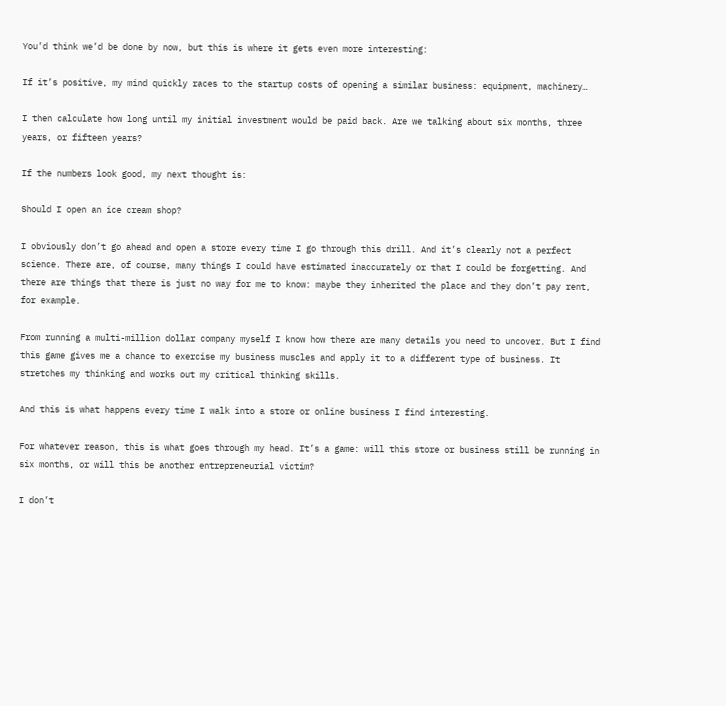You’d think we’d be done by now, but this is where it gets even more interesting:

If it’s positive, my mind quickly races to the startup costs of opening a similar business: equipment, machinery…

I then calculate how long until my initial investment would be paid back. Are we talking about six months, three years, or fifteen years?

If the numbers look good, my next thought is:

Should I open an ice cream shop?

I obviously don’t go ahead and open a store every time I go through this drill. And it’s clearly not a perfect science. There are, of course, many things I could have estimated inaccurately or that I could be forgetting. And there are things that there is just no way for me to know: maybe they inherited the place and they don’t pay rent, for example.

From running a multi-million dollar company myself I know how there are many details you need to uncover. But I find this game gives me a chance to exercise my business muscles and apply it to a different type of business. It stretches my thinking and works out my critical thinking skills.

And this is what happens every time I walk into a store or online business I find interesting.

For whatever reason, this is what goes through my head. It’s a game: will this store or business still be running in six months, or will this be another entrepreneurial victim?

I don’t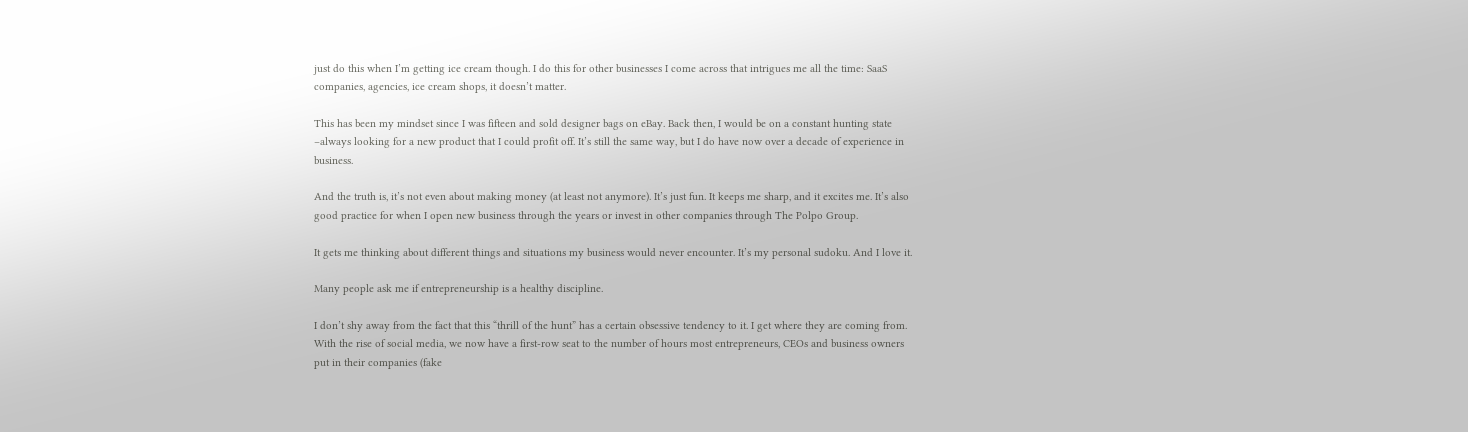just do this when I’m getting ice cream though. I do this for other businesses I come across that intrigues me all the time: SaaS companies, agencies, ice cream shops, it doesn’t matter.

This has been my mindset since I was fifteen and sold designer bags on eBay. Back then, I would be on a constant hunting state –always looking for a new product that I could profit off. It’s still the same way, but I do have now over a decade of experience in business.

And the truth is, it’s not even about making money (at least not anymore). It’s just fun. It keeps me sharp, and it excites me. It’s also good practice for when I open new business through the years or invest in other companies through The Polpo Group.

It gets me thinking about different things and situations my business would never encounter. It’s my personal sudoku. And I love it.

Many people ask me if entrepreneurship is a healthy discipline.

I don’t shy away from the fact that this “thrill of the hunt” has a certain obsessive tendency to it. I get where they are coming from. With the rise of social media, we now have a first-row seat to the number of hours most entrepreneurs, CEOs and business owners put in their companies (fake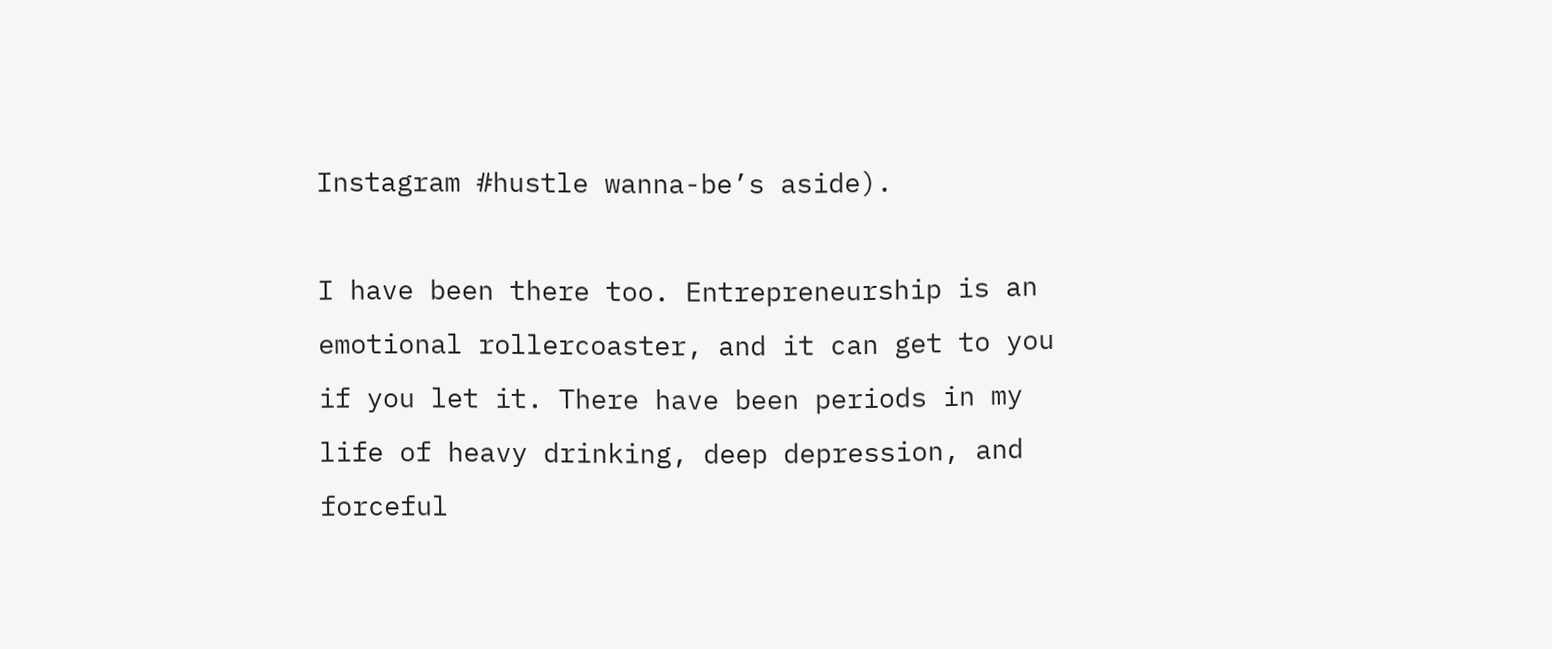Instagram #hustle wanna-be’s aside).

I have been there too. Entrepreneurship is an emotional rollercoaster, and it can get to you if you let it. There have been periods in my life of heavy drinking, deep depression, and forceful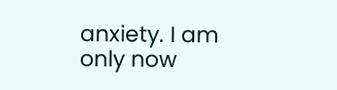anxiety. I am only now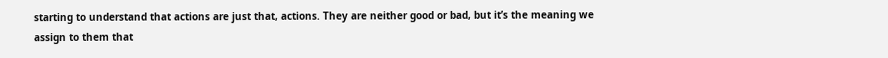starting to understand that actions are just that, actions. They are neither good or bad, but it’s the meaning we assign to them that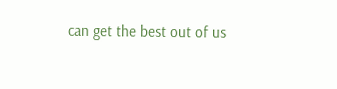can get the best out of us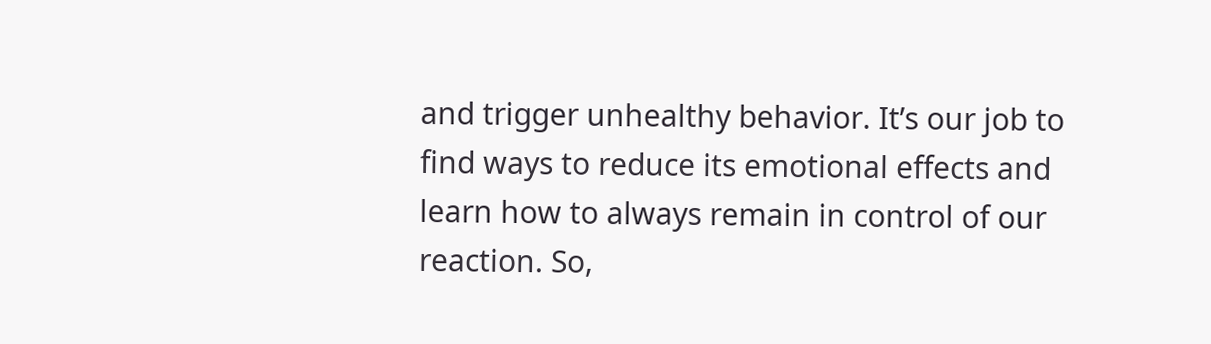and trigger unhealthy behavior. It’s our job to find ways to reduce its emotional effects and learn how to always remain in control of our reaction. So,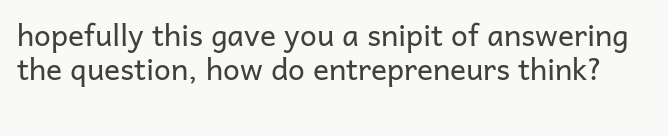hopefully this gave you a snipit of answering the question, how do entrepreneurs think?